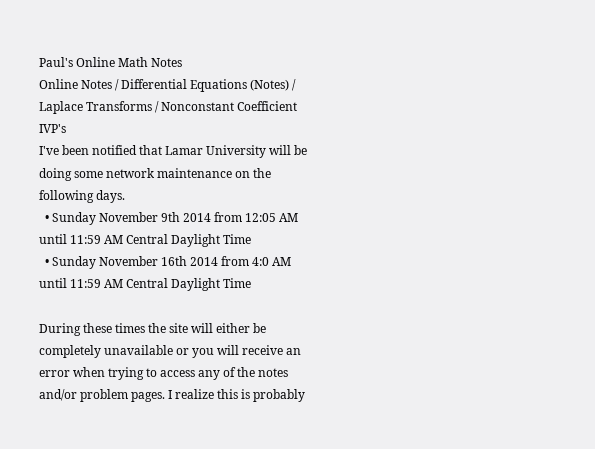Paul's Online Math Notes
Online Notes / Differential Equations (Notes) / Laplace Transforms / Nonconstant Coefficient IVP's
I've been notified that Lamar University will be doing some network maintenance on the following days.
  • Sunday November 9th 2014 from 12:05 AM until 11:59 AM Central Daylight Time
  • Sunday November 16th 2014 from 4:0 AM until 11:59 AM Central Daylight Time

During these times the site will either be completely unavailable or you will receive an error when trying to access any of the notes and/or problem pages. I realize this is probably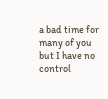a bad time for many of you but I have no control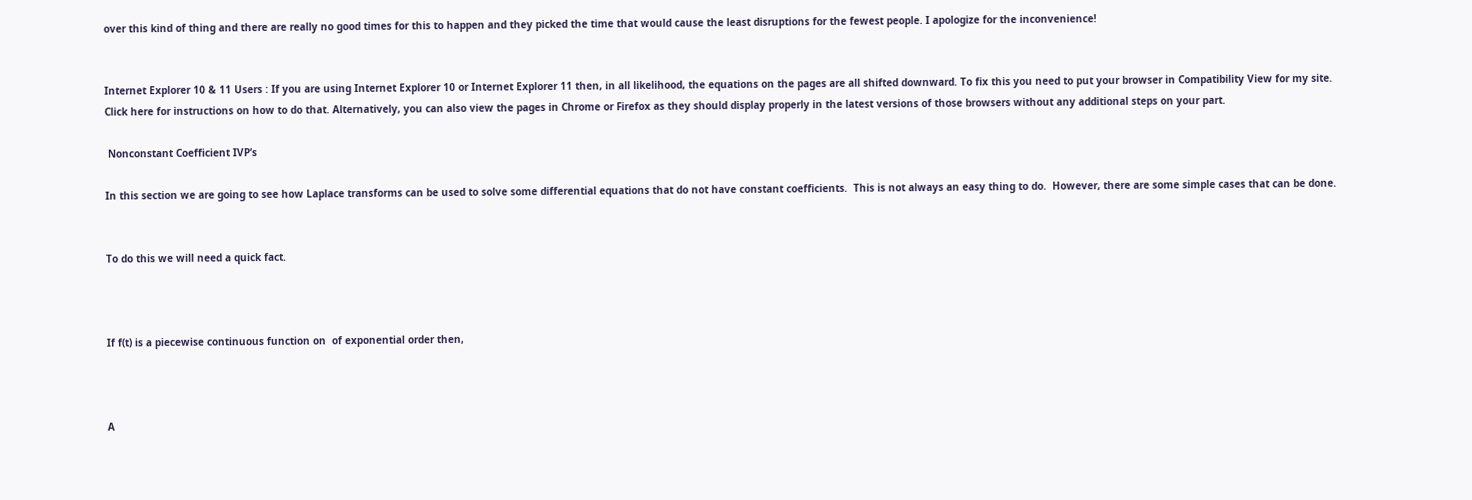over this kind of thing and there are really no good times for this to happen and they picked the time that would cause the least disruptions for the fewest people. I apologize for the inconvenience!


Internet Explorer 10 & 11 Users : If you are using Internet Explorer 10 or Internet Explorer 11 then, in all likelihood, the equations on the pages are all shifted downward. To fix this you need to put your browser in Compatibility View for my site. Click here for instructions on how to do that. Alternatively, you can also view the pages in Chrome or Firefox as they should display properly in the latest versions of those browsers without any additional steps on your part.

 Nonconstant Coefficient IVP’s

In this section we are going to see how Laplace transforms can be used to solve some differential equations that do not have constant coefficients.  This is not always an easy thing to do.  However, there are some simple cases that can be done.


To do this we will need a quick fact.



If f(t) is a piecewise continuous function on  of exponential order then,



A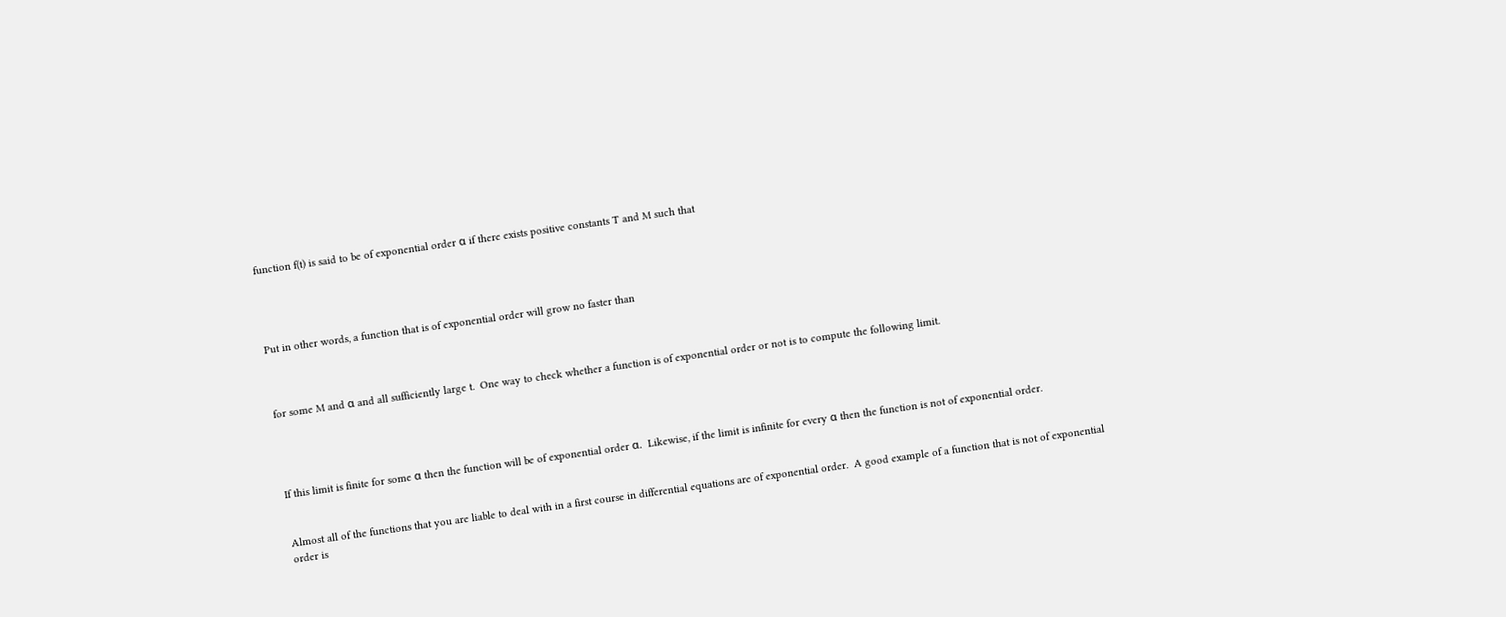function f(t) is said to be of exponential order α if there exists positive constants T and M such that




Put in other words, a function that is of exponential order will grow no faster than



for some M and α and all sufficiently large t.  One way to check whether a function is of exponential order or not is to compute the following limit.




If this limit is finite for some α then the function will be of exponential order α.  Likewise, if the limit is infinite for every α then the function is not of exponential order.


Almost all of the functions that you are liable to deal with in a first course in differential equations are of exponential order.  A good example of a function that is not of exponential order is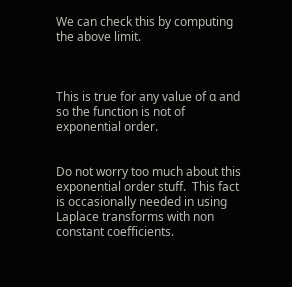We can check this by computing the above limit.



This is true for any value of α and so the function is not of exponential order.


Do not worry too much about this exponential order stuff.  This fact is occasionally needed in using Laplace transforms with non constant coefficients.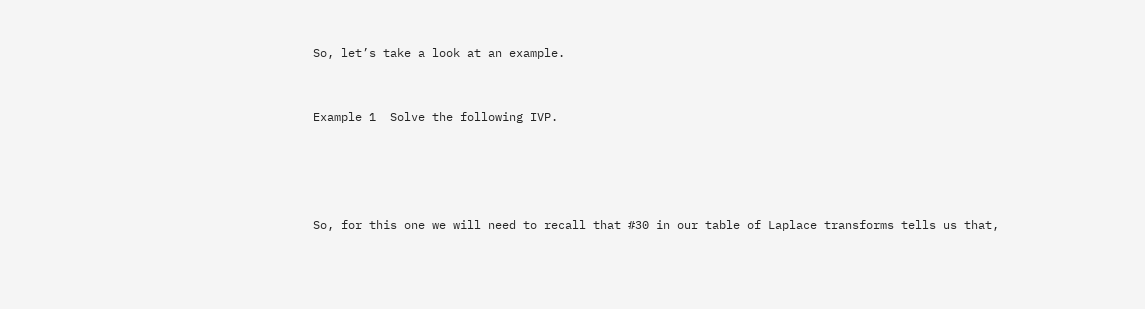So, let’s take a look at an example.


Example 1  Solve the following IVP.




So, for this one we will need to recall that #30 in our table of Laplace transforms tells us that,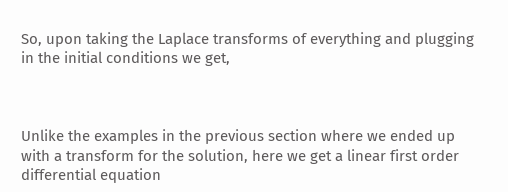So, upon taking the Laplace transforms of everything and plugging in the initial conditions we get,



Unlike the examples in the previous section where we ended up with a transform for the solution, here we get a linear first order differential equation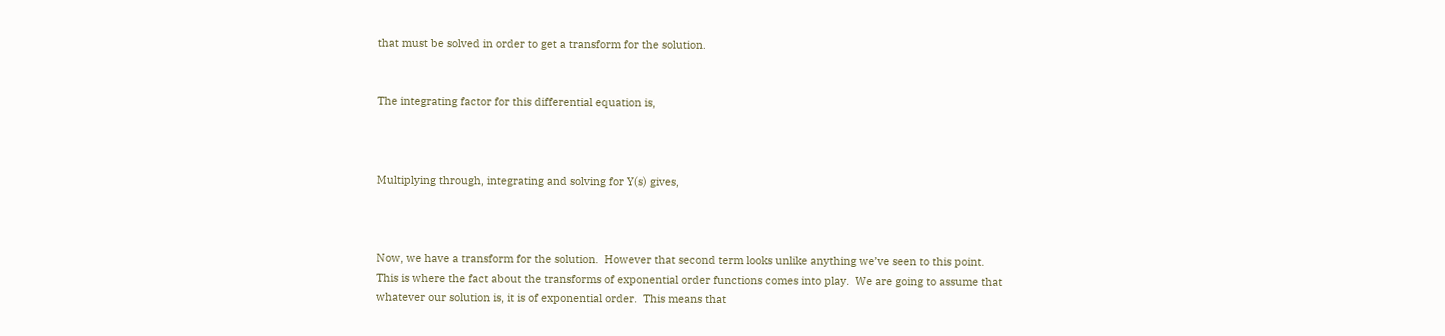that must be solved in order to get a transform for the solution.


The integrating factor for this differential equation is,



Multiplying through, integrating and solving for Y(s) gives,



Now, we have a transform for the solution.  However that second term looks unlike anything we’ve seen to this point.  This is where the fact about the transforms of exponential order functions comes into play.  We are going to assume that whatever our solution is, it is of exponential order.  This means that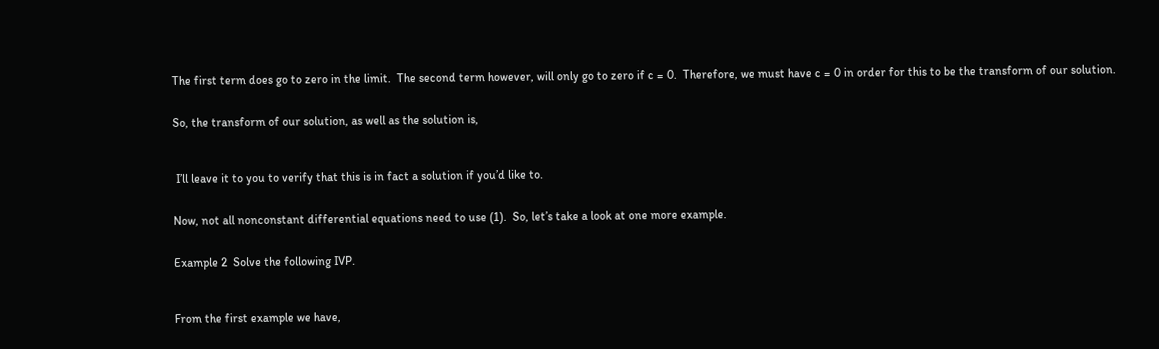The first term does go to zero in the limit.  The second term however, will only go to zero if c = 0.  Therefore, we must have c = 0 in order for this to be the transform of our solution.


So, the transform of our solution, as well as the solution is,



 I’ll leave it to you to verify that this is in fact a solution if you’d like to.


Now, not all nonconstant differential equations need to use (1).  So, let’s take a look at one more example.


Example 2  Solve the following IVP.



From the first example we have,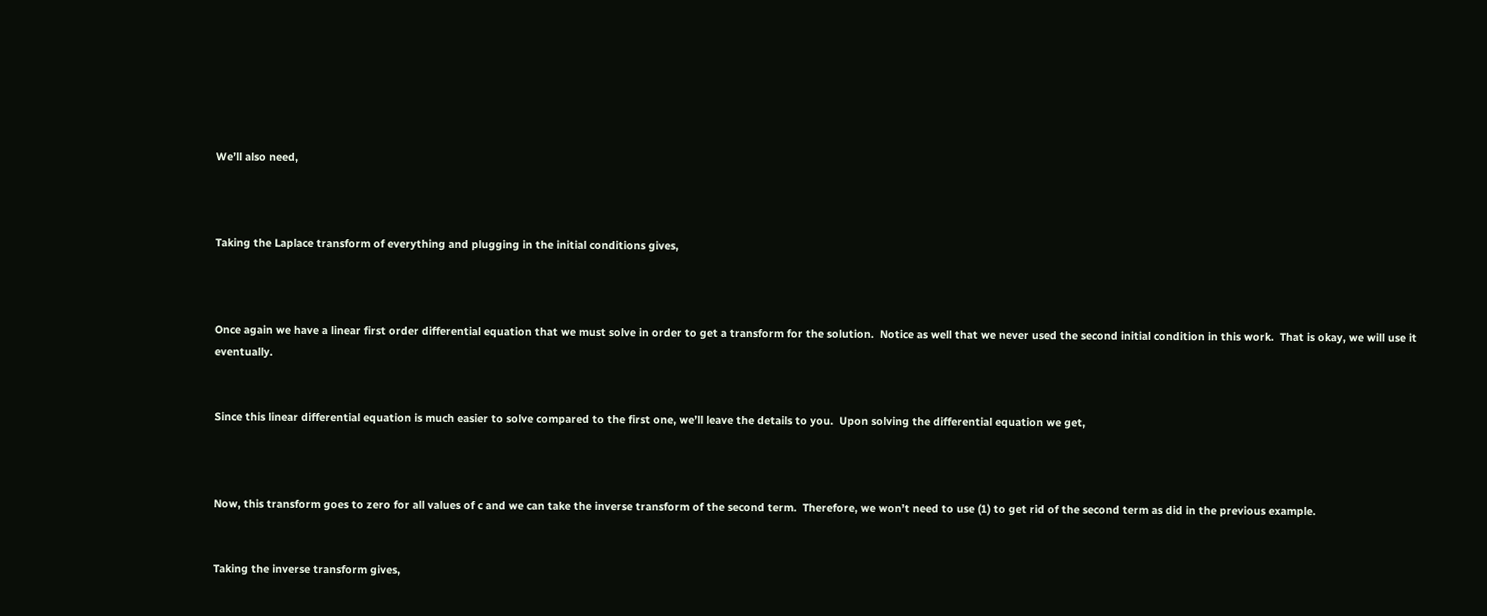We’ll also need,



Taking the Laplace transform of everything and plugging in the initial conditions gives,



Once again we have a linear first order differential equation that we must solve in order to get a transform for the solution.  Notice as well that we never used the second initial condition in this work.  That is okay, we will use it eventually.


Since this linear differential equation is much easier to solve compared to the first one, we’ll leave the details to you.  Upon solving the differential equation we get,



Now, this transform goes to zero for all values of c and we can take the inverse transform of the second term.  Therefore, we won’t need to use (1) to get rid of the second term as did in the previous example.


Taking the inverse transform gives,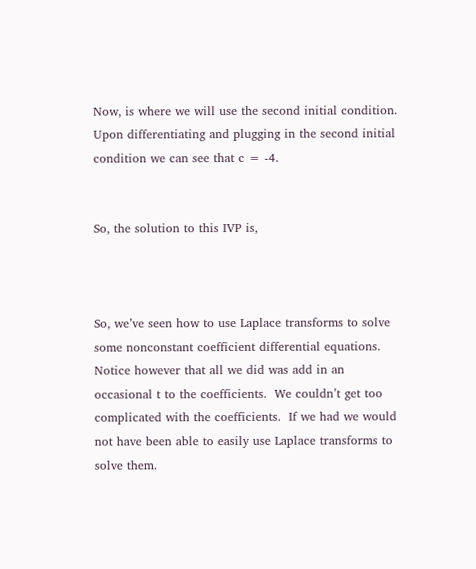Now, is where we will use the second initial condition.  Upon differentiating and plugging in the second initial condition we can see that c = -4.


So, the solution to this IVP is,



So, we’ve seen how to use Laplace transforms to solve some nonconstant coefficient differential equations.  Notice however that all we did was add in an occasional t to the coefficients.  We couldn’t get too complicated with the coefficients.  If we had we would not have been able to easily use Laplace transforms to solve them.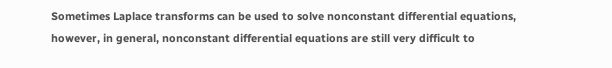Sometimes Laplace transforms can be used to solve nonconstant differential equations, however, in general, nonconstant differential equations are still very difficult to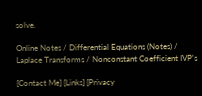solve.

Online Notes / Differential Equations (Notes) / Laplace Transforms / Nonconstant Coefficient IVP's

[Contact Me] [Links] [Privacy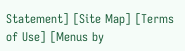Statement] [Site Map] [Terms of Use] [Menus by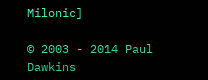Milonic]

© 2003 - 2014 Paul Dawkins